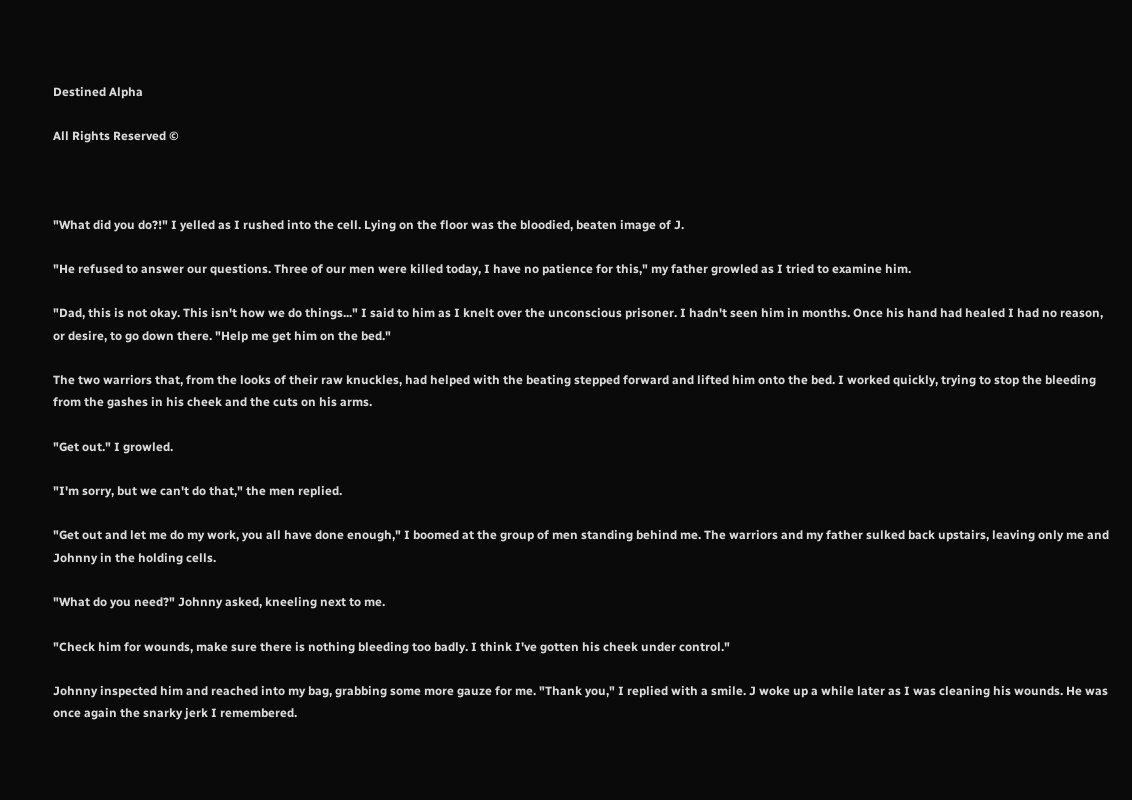Destined Alpha

All Rights Reserved ©



"What did you do?!" I yelled as I rushed into the cell. Lying on the floor was the bloodied, beaten image of J.

"He refused to answer our questions. Three of our men were killed today, I have no patience for this," my father growled as I tried to examine him.

"Dad, this is not okay. This isn't how we do things..." I said to him as I knelt over the unconscious prisoner. I hadn't seen him in months. Once his hand had healed I had no reason, or desire, to go down there. "Help me get him on the bed."

The two warriors that, from the looks of their raw knuckles, had helped with the beating stepped forward and lifted him onto the bed. I worked quickly, trying to stop the bleeding from the gashes in his cheek and the cuts on his arms.

"Get out." I growled.

"I'm sorry, but we can't do that," the men replied.

"Get out and let me do my work, you all have done enough," I boomed at the group of men standing behind me. The warriors and my father sulked back upstairs, leaving only me and Johnny in the holding cells.

"What do you need?" Johnny asked, kneeling next to me.

"Check him for wounds, make sure there is nothing bleeding too badly. I think I've gotten his cheek under control."

Johnny inspected him and reached into my bag, grabbing some more gauze for me. "Thank you," I replied with a smile. J woke up a while later as I was cleaning his wounds. He was once again the snarky jerk I remembered.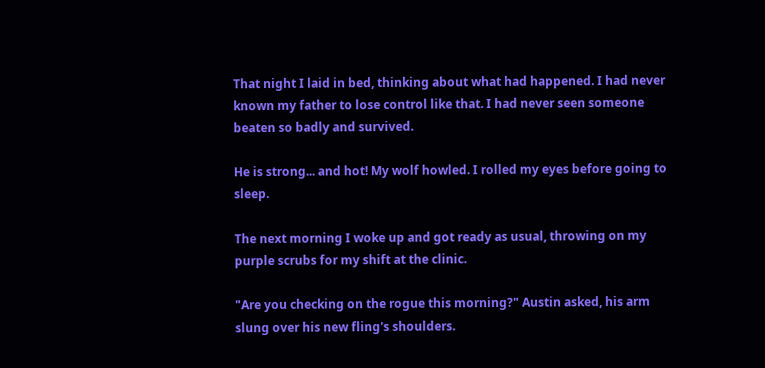That night I laid in bed, thinking about what had happened. I had never known my father to lose control like that. I had never seen someone beaten so badly and survived.

He is strong... and hot! My wolf howled. I rolled my eyes before going to sleep.

The next morning I woke up and got ready as usual, throwing on my purple scrubs for my shift at the clinic.

"Are you checking on the rogue this morning?" Austin asked, his arm slung over his new fling's shoulders.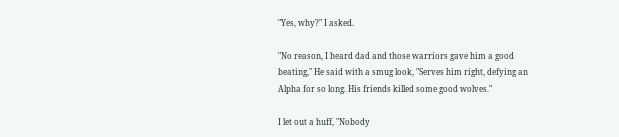"Yes, why?" I asked.

"No reason, I heard dad and those warriors gave him a good beating," He said with a smug look, "Serves him right, defying an Alpha for so long. His friends killed some good wolves."

I let out a huff, "Nobody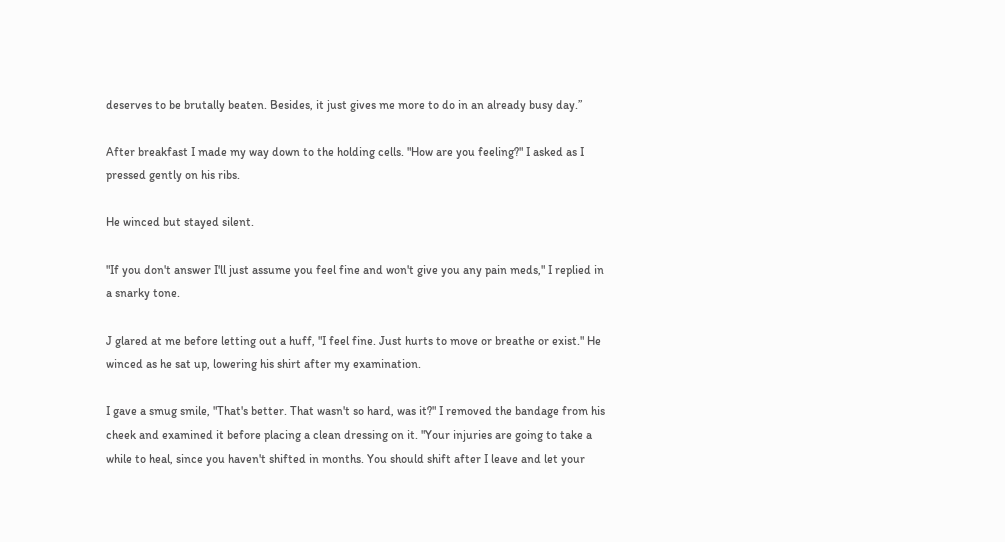deserves to be brutally beaten. Besides, it just gives me more to do in an already busy day.”

After breakfast I made my way down to the holding cells. "How are you feeling?" I asked as I pressed gently on his ribs.

He winced but stayed silent.

"If you don't answer I'll just assume you feel fine and won't give you any pain meds," I replied in a snarky tone.

J glared at me before letting out a huff, "I feel fine. Just hurts to move or breathe or exist." He winced as he sat up, lowering his shirt after my examination.

I gave a smug smile, "That's better. That wasn't so hard, was it?" I removed the bandage from his cheek and examined it before placing a clean dressing on it. "Your injuries are going to take a while to heal, since you haven't shifted in months. You should shift after I leave and let your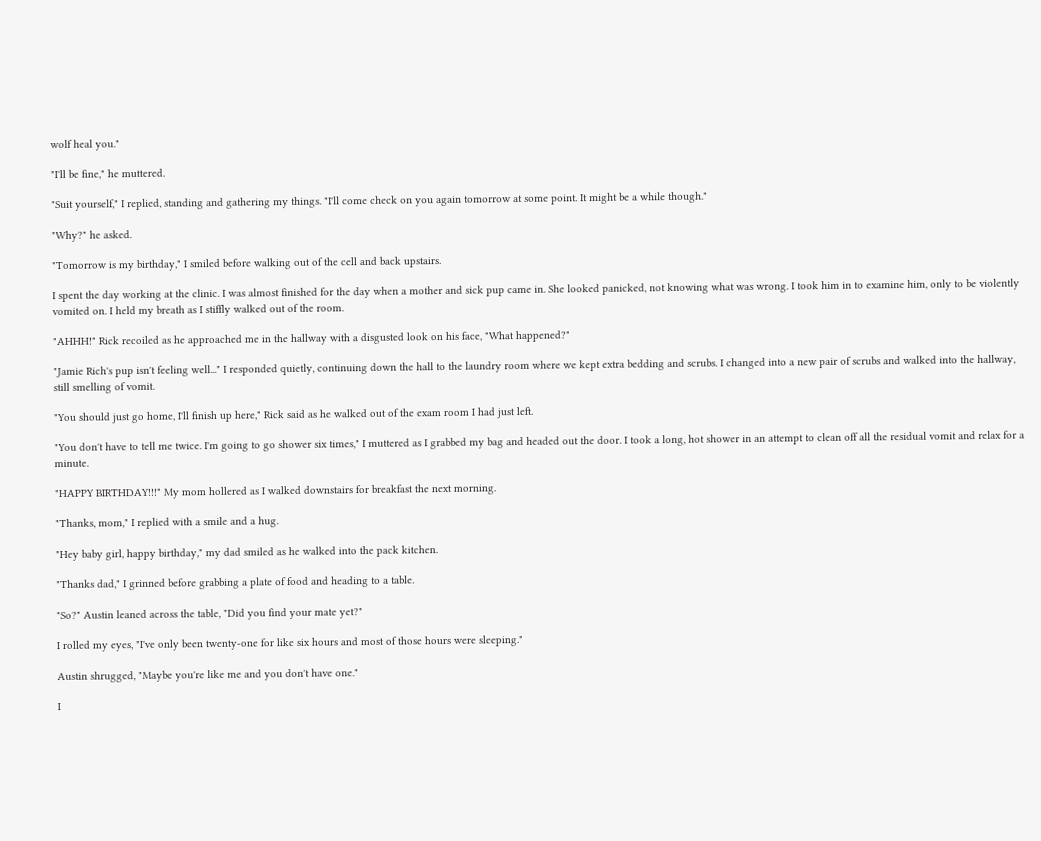wolf heal you."

"I'll be fine," he muttered.

"Suit yourself," I replied, standing and gathering my things. "I'll come check on you again tomorrow at some point. It might be a while though."

"Why?" he asked.

"Tomorrow is my birthday," I smiled before walking out of the cell and back upstairs.

I spent the day working at the clinic. I was almost finished for the day when a mother and sick pup came in. She looked panicked, not knowing what was wrong. I took him in to examine him, only to be violently vomited on. I held my breath as I stiffly walked out of the room.

"AHHH!" Rick recoiled as he approached me in the hallway with a disgusted look on his face, "What happened?"

"Jamie Rich's pup isn't feeling well..." I responded quietly, continuing down the hall to the laundry room where we kept extra bedding and scrubs. I changed into a new pair of scrubs and walked into the hallway, still smelling of vomit.

"You should just go home, I'll finish up here," Rick said as he walked out of the exam room I had just left.

"You don't have to tell me twice. I'm going to go shower six times," I muttered as I grabbed my bag and headed out the door. I took a long, hot shower in an attempt to clean off all the residual vomit and relax for a minute.

"HAPPY BIRTHDAY!!!" My mom hollered as I walked downstairs for breakfast the next morning.

"Thanks, mom," I replied with a smile and a hug.

"Hey baby girl, happy birthday," my dad smiled as he walked into the pack kitchen.

"Thanks dad," I grinned before grabbing a plate of food and heading to a table.

"So?" Austin leaned across the table, "Did you find your mate yet?"

I rolled my eyes, "I've only been twenty-one for like six hours and most of those hours were sleeping."

Austin shrugged, "Maybe you're like me and you don't have one."

I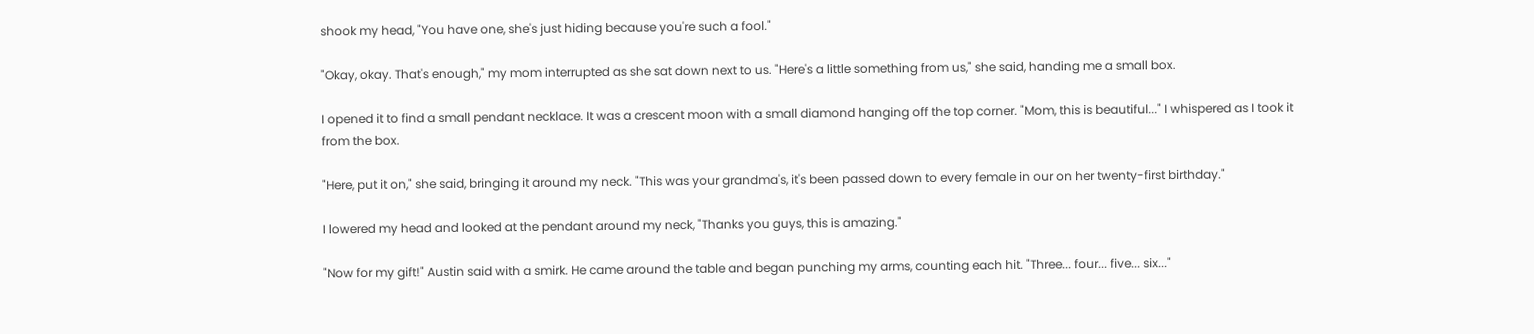shook my head, "You have one, she's just hiding because you're such a fool."

"Okay, okay. That's enough," my mom interrupted as she sat down next to us. "Here's a little something from us," she said, handing me a small box.

I opened it to find a small pendant necklace. It was a crescent moon with a small diamond hanging off the top corner. "Mom, this is beautiful..." I whispered as I took it from the box.

"Here, put it on," she said, bringing it around my neck. "This was your grandma's, it's been passed down to every female in our on her twenty-first birthday."

I lowered my head and looked at the pendant around my neck, "Thanks you guys, this is amazing."

"Now for my gift!" Austin said with a smirk. He came around the table and began punching my arms, counting each hit. "Three... four... five... six..."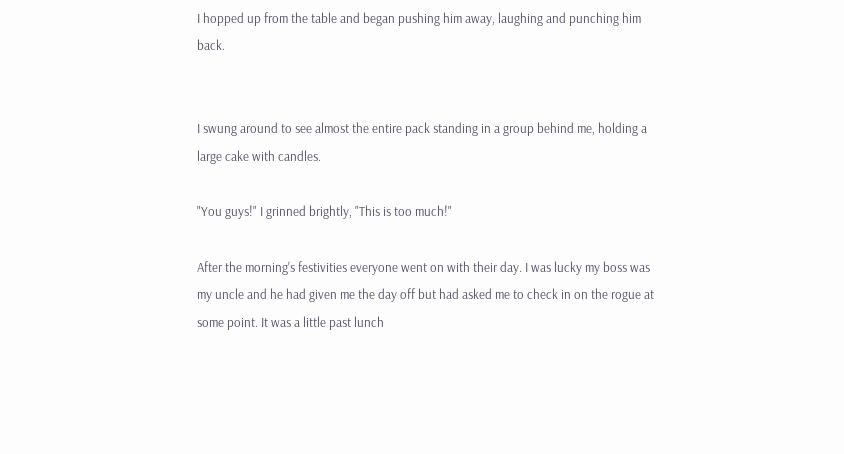I hopped up from the table and began pushing him away, laughing and punching him back.


I swung around to see almost the entire pack standing in a group behind me, holding a large cake with candles.

"You guys!" I grinned brightly, "This is too much!"

After the morning's festivities everyone went on with their day. I was lucky my boss was my uncle and he had given me the day off but had asked me to check in on the rogue at some point. It was a little past lunch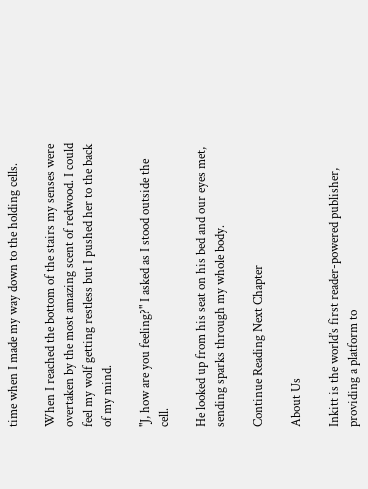time when I made my way down to the holding cells.

When I reached the bottom of the stairs my senses were overtaken by the most amazing scent of redwood. I could feel my wolf getting restless but I pushed her to the back of my mind.

"J, how are you feeling?" I asked as I stood outside the cell.

He looked up from his seat on his bed and our eyes met, sending sparks through my whole body.

Continue Reading Next Chapter

About Us

Inkitt is the world’s first reader-powered publisher, providing a platform to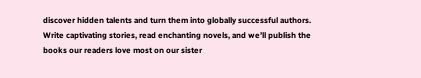discover hidden talents and turn them into globally successful authors. Write captivating stories, read enchanting novels, and we’ll publish the books our readers love most on our sister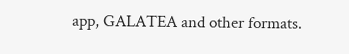app, GALATEA and other formats.